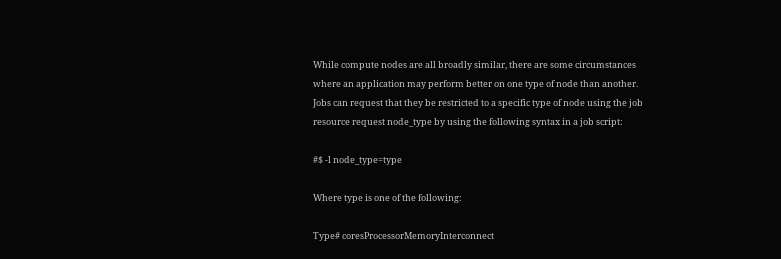While compute nodes are all broadly similar, there are some circumstances where an application may perform better on one type of node than another. Jobs can request that they be restricted to a specific type of node using the job resource request node_type by using the following syntax in a job script:

#$ -l node_type=type

Where type is one of the following:

Type# coresProcessorMemoryInterconnect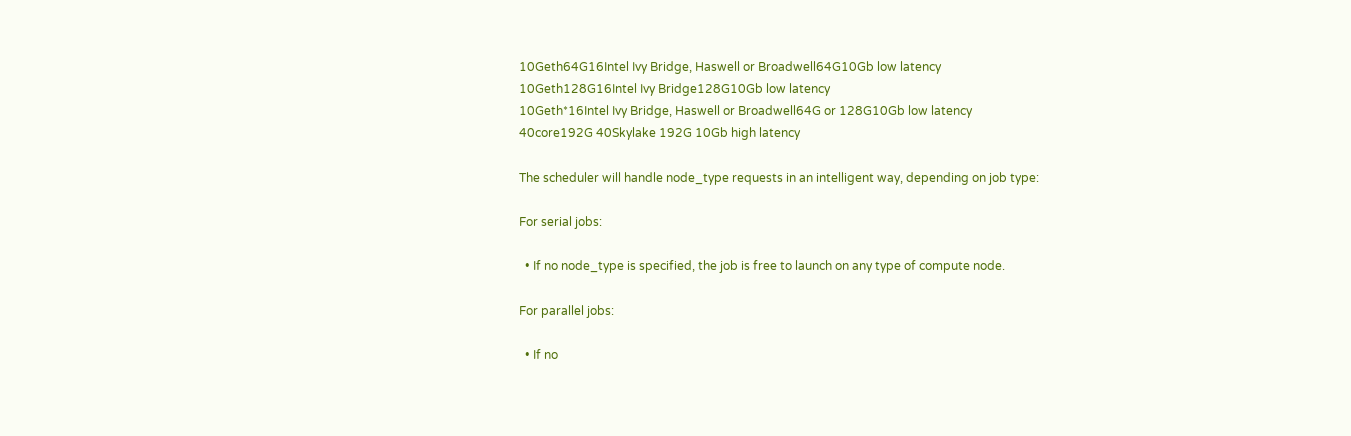10Geth64G16Intel Ivy Bridge, Haswell or Broadwell64G10Gb low latency
10Geth128G16Intel Ivy Bridge128G10Gb low latency
10Geth*16Intel Ivy Bridge, Haswell or Broadwell64G or 128G10Gb low latency
40core192G 40Skylake 192G 10Gb high latency

The scheduler will handle node_type requests in an intelligent way, depending on job type:

For serial jobs:

  • If no node_type is specified, the job is free to launch on any type of compute node.

For parallel jobs:

  • If no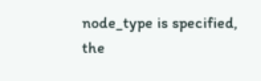node_type is specified, the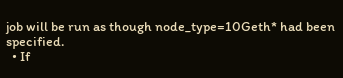job will be run as though node_type=10Geth* had been specified.
  • If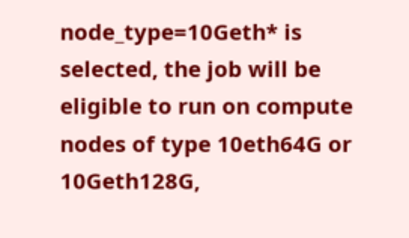node_type=10Geth* is selected, the job will be eligible to run on compute nodes of type 10eth64G or 10Geth128G,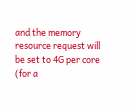and the memory resource request will be set to 4G per core (for a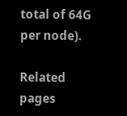total of 64G per node).

Related pages